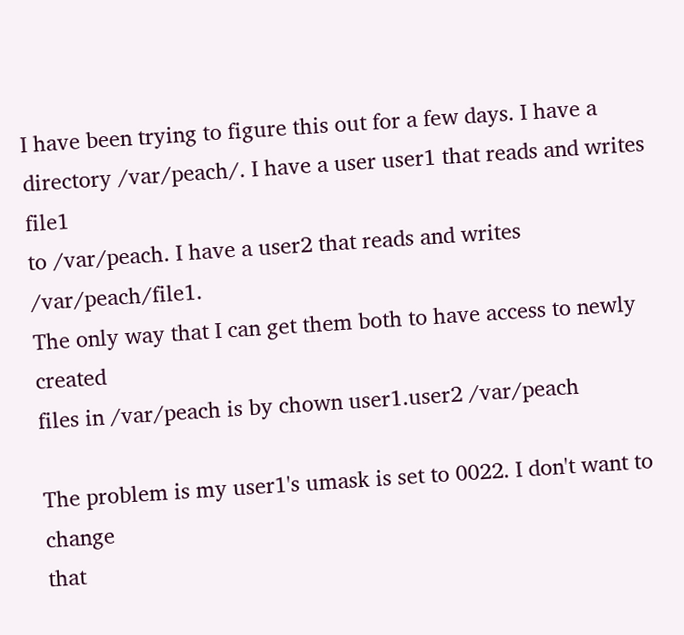I have been trying to figure this out for a few days. I have a
directory /var/peach/. I have a user user1 that reads and writes file1
to /var/peach. I have a user2 that reads and writes /var/peach/file1.
The only way that I can get them both to have access to newly created
files in /var/peach is by chown user1.user2 /var/peach

The problem is my user1's umask is set to 0022. I don't want to change
that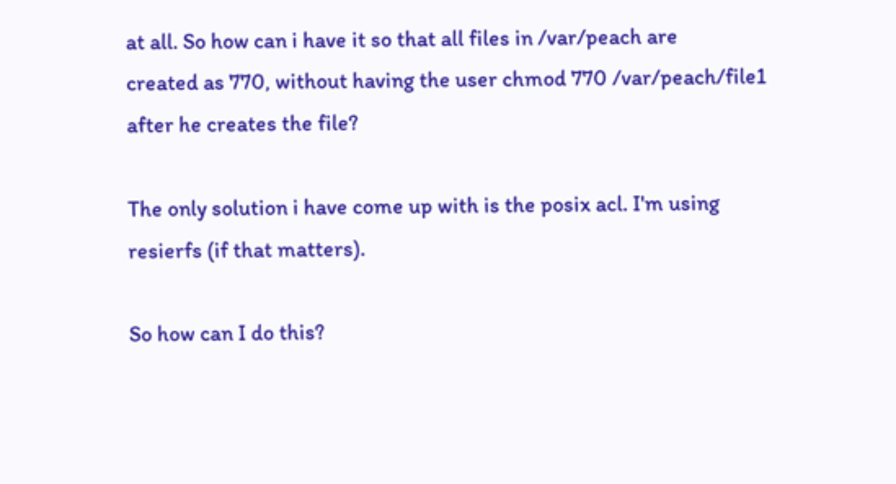at all. So how can i have it so that all files in /var/peach are
created as 770, without having the user chmod 770 /var/peach/file1
after he creates the file?

The only solution i have come up with is the posix acl. I'm using
resierfs (if that matters).

So how can I do this?